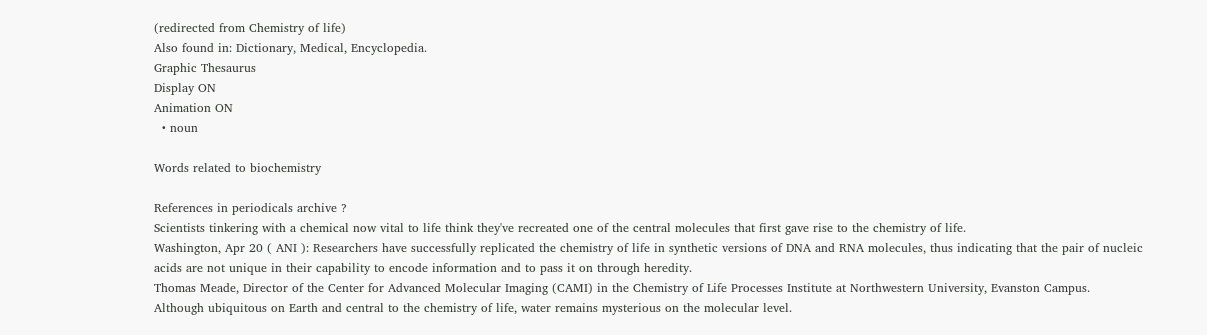(redirected from Chemistry of life)
Also found in: Dictionary, Medical, Encyclopedia.
Graphic Thesaurus
Display ON
Animation ON
  • noun

Words related to biochemistry

References in periodicals archive ?
Scientists tinkering with a chemical now vital to life think they've recreated one of the central molecules that first gave rise to the chemistry of life.
Washington, Apr 20 ( ANI ): Researchers have successfully replicated the chemistry of life in synthetic versions of DNA and RNA molecules, thus indicating that the pair of nucleic acids are not unique in their capability to encode information and to pass it on through heredity.
Thomas Meade, Director of the Center for Advanced Molecular Imaging (CAMI) in the Chemistry of Life Processes Institute at Northwestern University, Evanston Campus.
Although ubiquitous on Earth and central to the chemistry of life, water remains mysterious on the molecular level.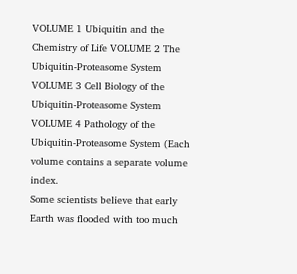VOLUME 1 Ubiquitin and the Chemistry of Life VOLUME 2 The Ubiquitin-Proteasome System VOLUME 3 Cell Biology of the Ubiquitin-Proteasome System VOLUME 4 Pathology of the Ubiquitin-Proteasome System (Each volume contains a separate volume index.
Some scientists believe that early Earth was flooded with too much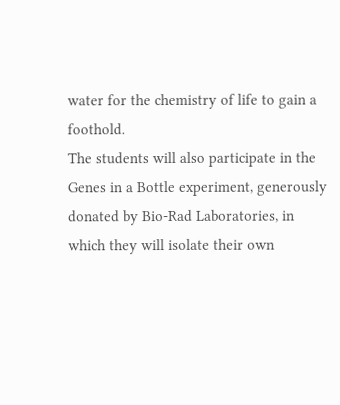water for the chemistry of life to gain a foothold.
The students will also participate in the Genes in a Bottle experiment, generously donated by Bio-Rad Laboratories, in which they will isolate their own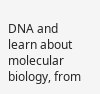DNA and learn about molecular biology, from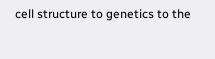cell structure to genetics to the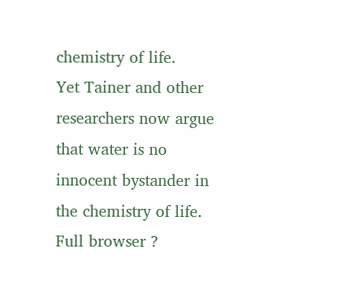chemistry of life.
Yet Tainer and other researchers now argue that water is no innocent bystander in the chemistry of life.
Full browser ?